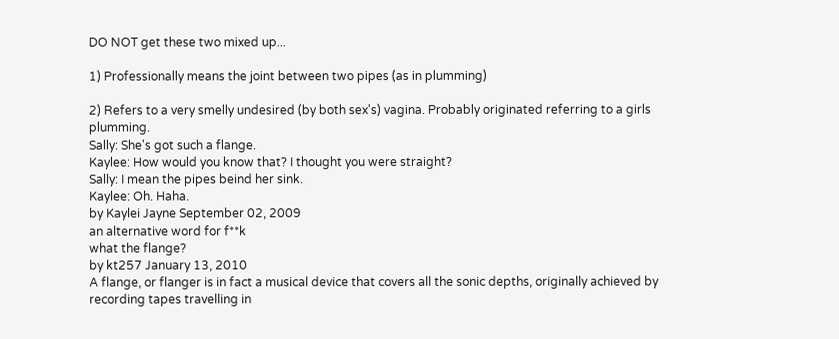DO NOT get these two mixed up...

1) Professionally means the joint between two pipes (as in plumming)

2) Refers to a very smelly undesired (by both sex's) vagina. Probably originated referring to a girls plumming.
Sally: She's got such a flange.
Kaylee: How would you know that? I thought you were straight?
Sally: I mean the pipes beind her sink.
Kaylee: Oh. Haha.
by Kaylei Jayne September 02, 2009
an alternative word for f**k
what the flange?
by kt257 January 13, 2010
A flange, or flanger is in fact a musical device that covers all the sonic depths, originally achieved by recording tapes travelling in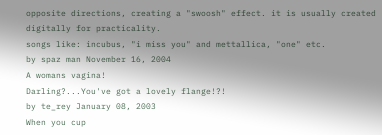opposite directions, creating a "swoosh" effect. it is usually created digitally for practicality.
songs like: incubus, "i miss you" and mettallica, "one" etc.
by spaz man November 16, 2004
A womans vagina!
Darling?...You've got a lovely flange!?!
by te_rey January 08, 2003
When you cup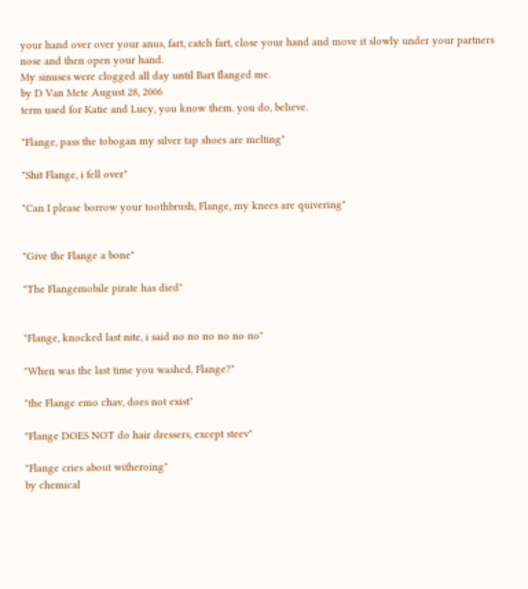your hand over over your anus, fart, catch fart, close your hand and move it slowly under your partners nose and then open your hand.
My sinuses were clogged all day until Bart flanged me.
by D Van Mete August 28, 2006
term used for Katie and Lucy, you know them. you do, believe.

"Flange, pass the tobogan my silver tap shoes are melting"

"Shit Flange, i fell over"

"Can I please borrow your toothbrush, Flange, my knees are quivering"


"Give the Flange a bone"

"The Flangemobile pirate has died"


"Flange, knocked last nite, i said no no no no no no"

"When was the last time you washed, Flange?"

"the Flange emo chav, does not exist"

"Flange DOES NOT do hair dressers, except steev"

"Flange cries about witheroing"
by chemical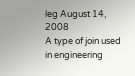leg August 14, 2008
A type of join used in engineering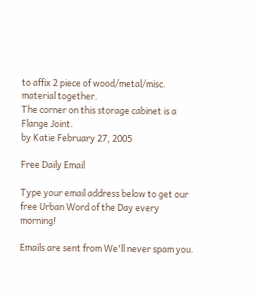to affix 2 piece of wood/metal/misc. material together.
The corner on this storage cabinet is a Flange Joint.
by Katie February 27, 2005

Free Daily Email

Type your email address below to get our free Urban Word of the Day every morning!

Emails are sent from We'll never spam you.